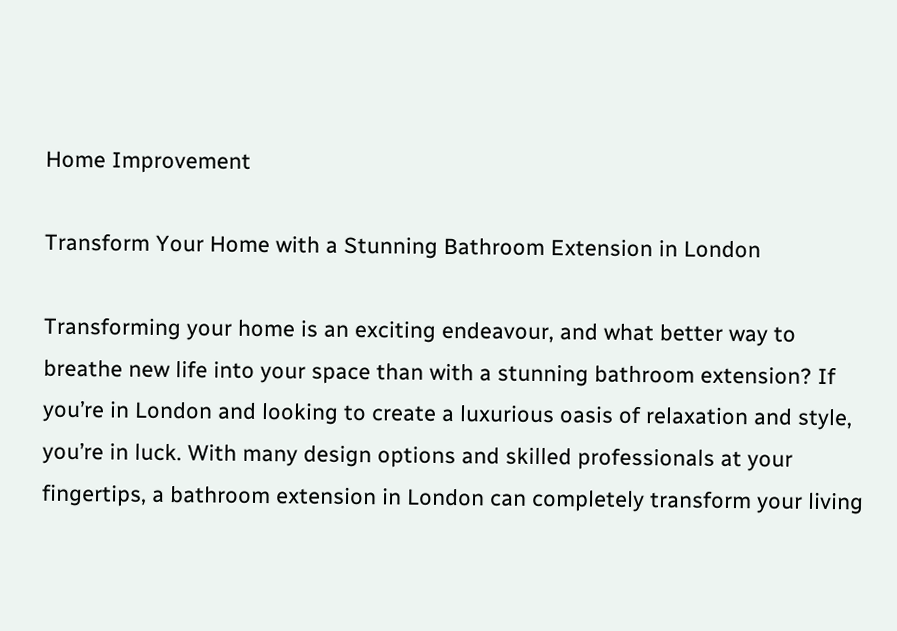Home Improvement

Transform Your Home with a Stunning Bathroom Extension in London

Transforming your home is an exciting endeavour, and what better way to breathe new life into your space than with a stunning bathroom extension? If you’re in London and looking to create a luxurious oasis of relaxation and style, you’re in luck. With many design options and skilled professionals at your fingertips, a bathroom extension in London can completely transform your living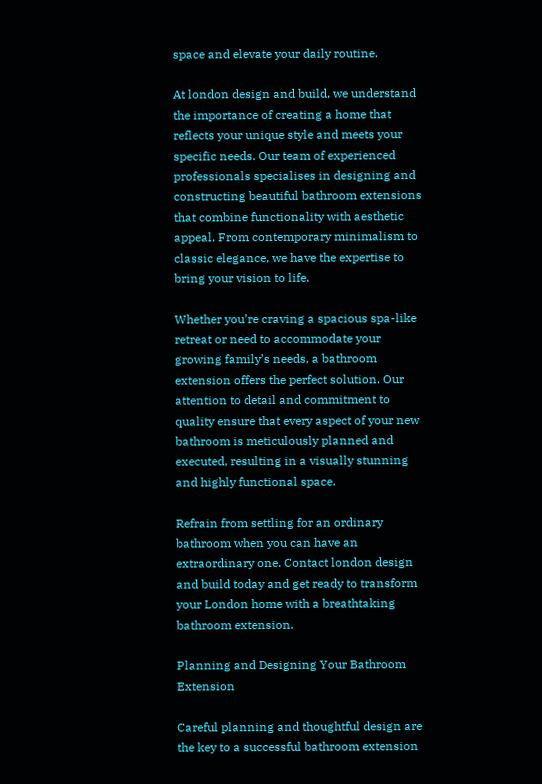space and elevate your daily routine.

At london design and build, we understand the importance of creating a home that reflects your unique style and meets your specific needs. Our team of experienced professionals specialises in designing and constructing beautiful bathroom extensions that combine functionality with aesthetic appeal. From contemporary minimalism to classic elegance, we have the expertise to bring your vision to life.

Whether you’re craving a spacious spa-like retreat or need to accommodate your growing family’s needs, a bathroom extension offers the perfect solution. Our attention to detail and commitment to quality ensure that every aspect of your new bathroom is meticulously planned and executed, resulting in a visually stunning and highly functional space.

Refrain from settling for an ordinary bathroom when you can have an extraordinary one. Contact london design and build today and get ready to transform your London home with a breathtaking bathroom extension.

Planning and Designing Your Bathroom Extension

Careful planning and thoughtful design are the key to a successful bathroom extension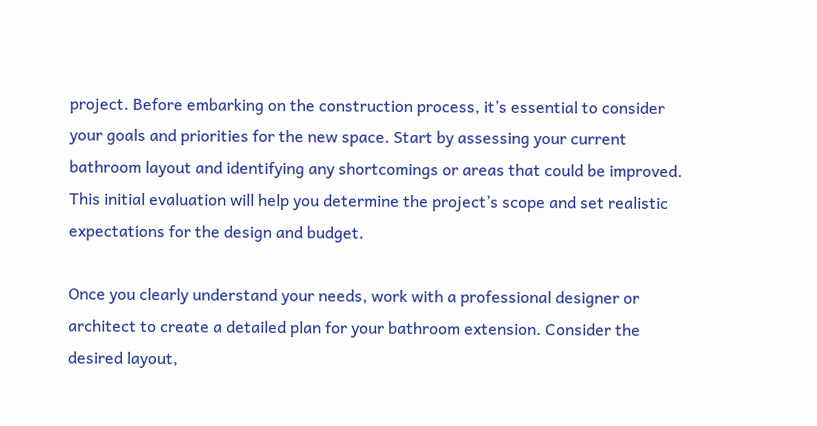project. Before embarking on the construction process, it’s essential to consider your goals and priorities for the new space. Start by assessing your current bathroom layout and identifying any shortcomings or areas that could be improved. This initial evaluation will help you determine the project’s scope and set realistic expectations for the design and budget.

Once you clearly understand your needs, work with a professional designer or architect to create a detailed plan for your bathroom extension. Consider the desired layout,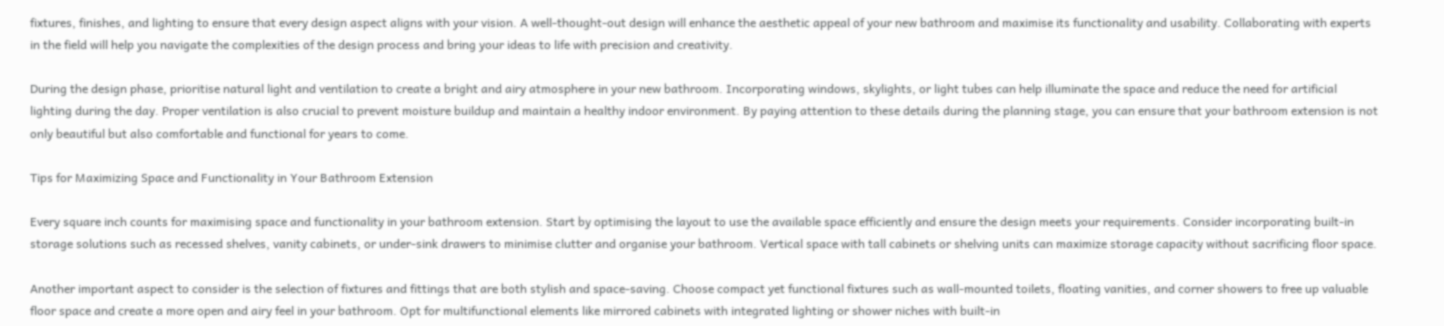fixtures, finishes, and lighting to ensure that every design aspect aligns with your vision. A well-thought-out design will enhance the aesthetic appeal of your new bathroom and maximise its functionality and usability. Collaborating with experts in the field will help you navigate the complexities of the design process and bring your ideas to life with precision and creativity.

During the design phase, prioritise natural light and ventilation to create a bright and airy atmosphere in your new bathroom. Incorporating windows, skylights, or light tubes can help illuminate the space and reduce the need for artificial lighting during the day. Proper ventilation is also crucial to prevent moisture buildup and maintain a healthy indoor environment. By paying attention to these details during the planning stage, you can ensure that your bathroom extension is not only beautiful but also comfortable and functional for years to come.

Tips for Maximizing Space and Functionality in Your Bathroom Extension

Every square inch counts for maximising space and functionality in your bathroom extension. Start by optimising the layout to use the available space efficiently and ensure the design meets your requirements. Consider incorporating built-in storage solutions such as recessed shelves, vanity cabinets, or under-sink drawers to minimise clutter and organise your bathroom. Vertical space with tall cabinets or shelving units can maximize storage capacity without sacrificing floor space.

Another important aspect to consider is the selection of fixtures and fittings that are both stylish and space-saving. Choose compact yet functional fixtures such as wall-mounted toilets, floating vanities, and corner showers to free up valuable floor space and create a more open and airy feel in your bathroom. Opt for multifunctional elements like mirrored cabinets with integrated lighting or shower niches with built-in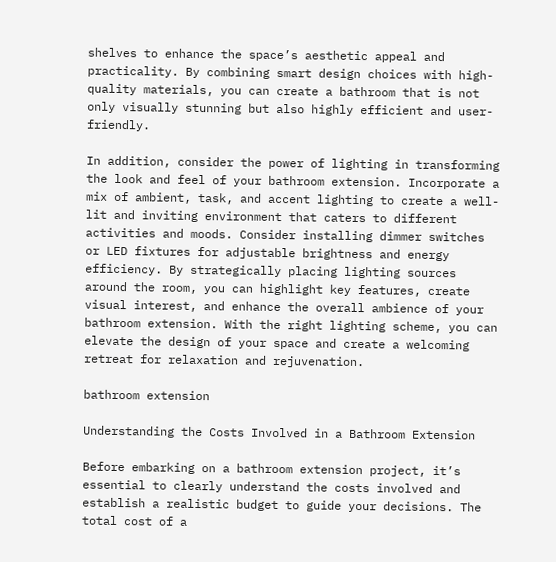shelves to enhance the space’s aesthetic appeal and practicality. By combining smart design choices with high-quality materials, you can create a bathroom that is not only visually stunning but also highly efficient and user-friendly.

In addition, consider the power of lighting in transforming the look and feel of your bathroom extension. Incorporate a mix of ambient, task, and accent lighting to create a well-lit and inviting environment that caters to different activities and moods. Consider installing dimmer switches or LED fixtures for adjustable brightness and energy efficiency. By strategically placing lighting sources around the room, you can highlight key features, create visual interest, and enhance the overall ambience of your bathroom extension. With the right lighting scheme, you can elevate the design of your space and create a welcoming retreat for relaxation and rejuvenation.

bathroom extension

Understanding the Costs Involved in a Bathroom Extension

Before embarking on a bathroom extension project, it’s essential to clearly understand the costs involved and establish a realistic budget to guide your decisions. The total cost of a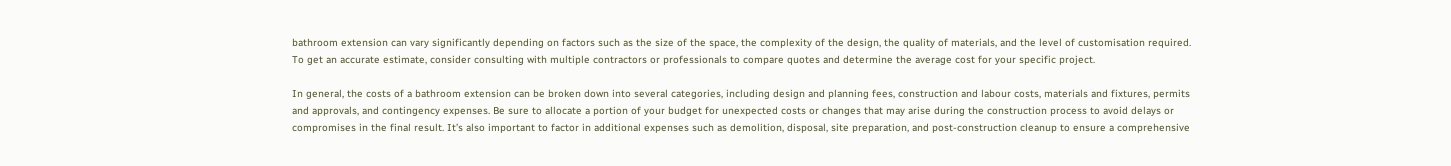bathroom extension can vary significantly depending on factors such as the size of the space, the complexity of the design, the quality of materials, and the level of customisation required. To get an accurate estimate, consider consulting with multiple contractors or professionals to compare quotes and determine the average cost for your specific project.

In general, the costs of a bathroom extension can be broken down into several categories, including design and planning fees, construction and labour costs, materials and fixtures, permits and approvals, and contingency expenses. Be sure to allocate a portion of your budget for unexpected costs or changes that may arise during the construction process to avoid delays or compromises in the final result. It’s also important to factor in additional expenses such as demolition, disposal, site preparation, and post-construction cleanup to ensure a comprehensive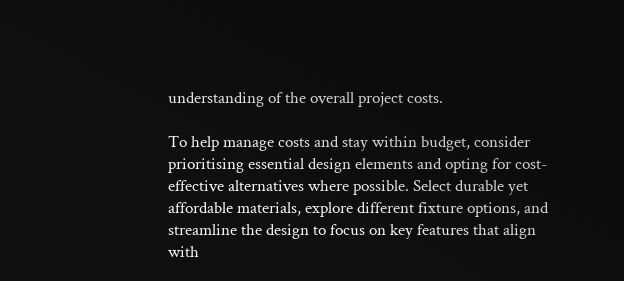understanding of the overall project costs.

To help manage costs and stay within budget, consider prioritising essential design elements and opting for cost-effective alternatives where possible. Select durable yet affordable materials, explore different fixture options, and streamline the design to focus on key features that align with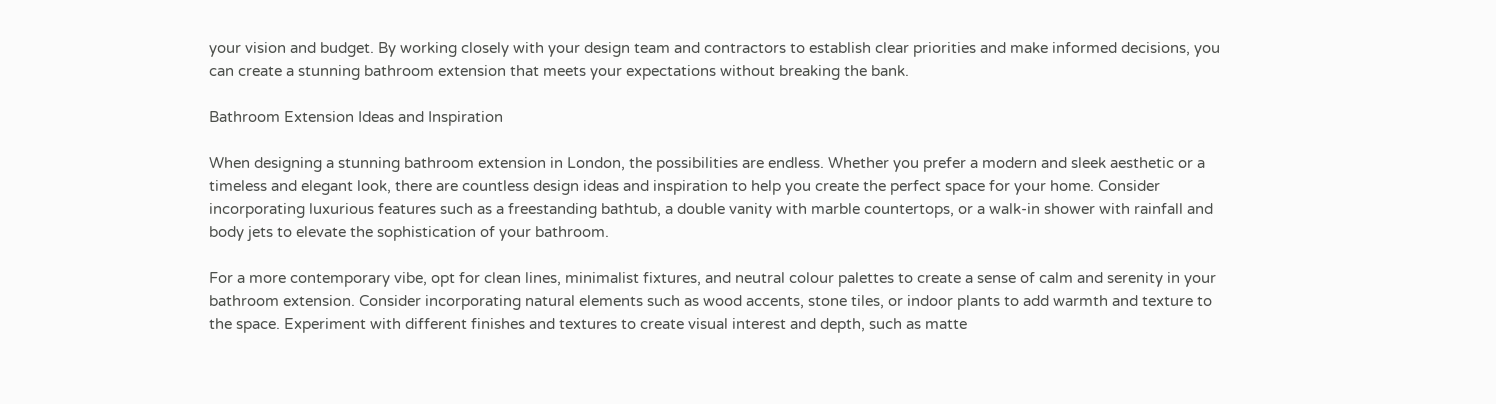your vision and budget. By working closely with your design team and contractors to establish clear priorities and make informed decisions, you can create a stunning bathroom extension that meets your expectations without breaking the bank.

Bathroom Extension Ideas and Inspiration

When designing a stunning bathroom extension in London, the possibilities are endless. Whether you prefer a modern and sleek aesthetic or a timeless and elegant look, there are countless design ideas and inspiration to help you create the perfect space for your home. Consider incorporating luxurious features such as a freestanding bathtub, a double vanity with marble countertops, or a walk-in shower with rainfall and body jets to elevate the sophistication of your bathroom.

For a more contemporary vibe, opt for clean lines, minimalist fixtures, and neutral colour palettes to create a sense of calm and serenity in your bathroom extension. Consider incorporating natural elements such as wood accents, stone tiles, or indoor plants to add warmth and texture to the space. Experiment with different finishes and textures to create visual interest and depth, such as matte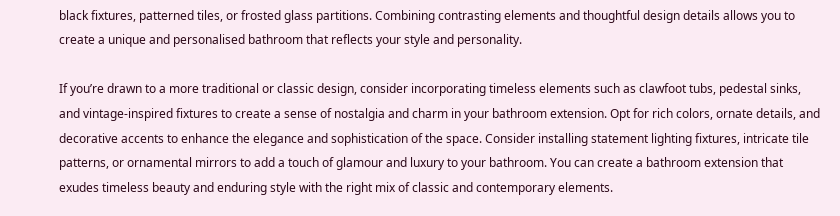black fixtures, patterned tiles, or frosted glass partitions. Combining contrasting elements and thoughtful design details allows you to create a unique and personalised bathroom that reflects your style and personality.

If you’re drawn to a more traditional or classic design, consider incorporating timeless elements such as clawfoot tubs, pedestal sinks, and vintage-inspired fixtures to create a sense of nostalgia and charm in your bathroom extension. Opt for rich colors, ornate details, and decorative accents to enhance the elegance and sophistication of the space. Consider installing statement lighting fixtures, intricate tile patterns, or ornamental mirrors to add a touch of glamour and luxury to your bathroom. You can create a bathroom extension that exudes timeless beauty and enduring style with the right mix of classic and contemporary elements.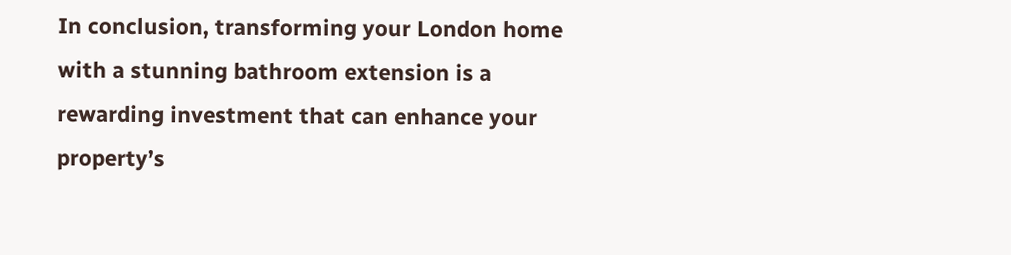In conclusion, transforming your London home with a stunning bathroom extension is a rewarding investment that can enhance your property’s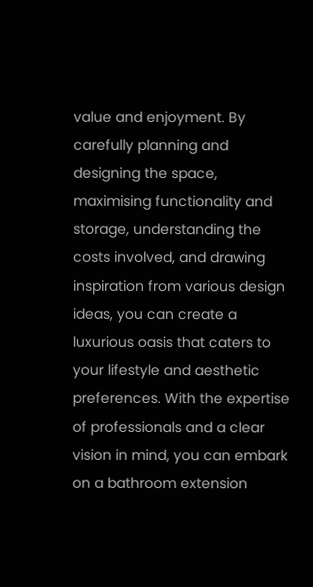value and enjoyment. By carefully planning and designing the space, maximising functionality and storage, understanding the costs involved, and drawing inspiration from various design ideas, you can create a luxurious oasis that caters to your lifestyle and aesthetic preferences. With the expertise of professionals and a clear vision in mind, you can embark on a bathroom extension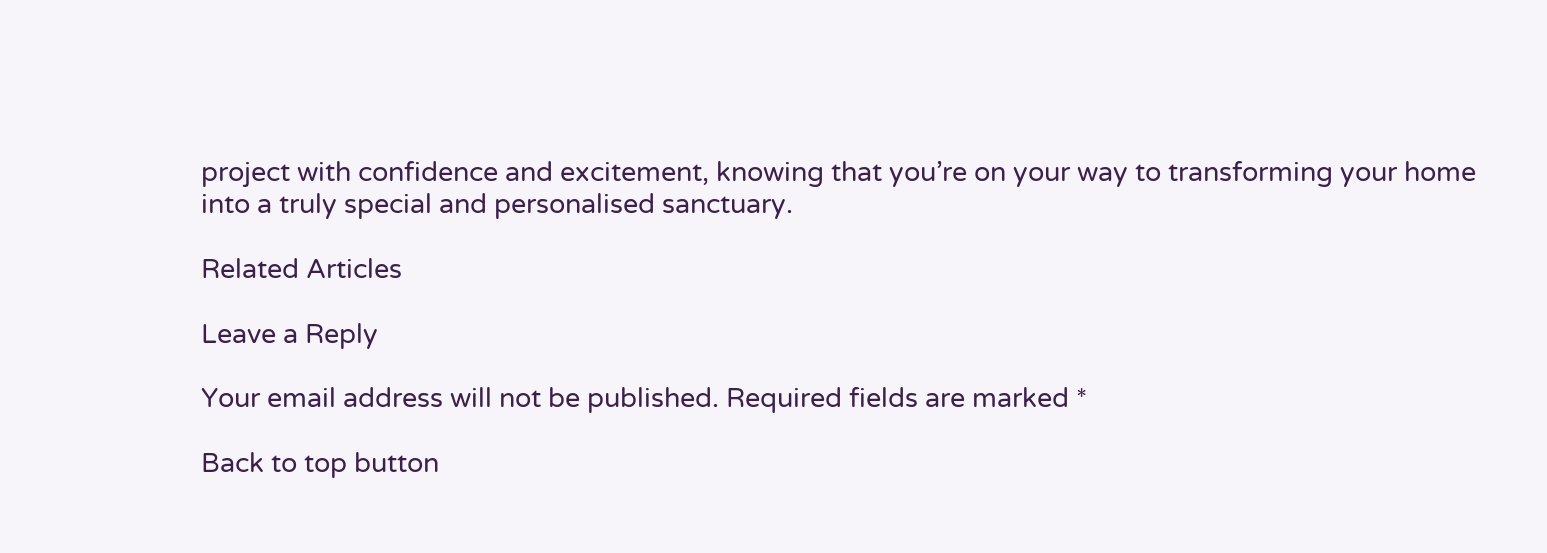project with confidence and excitement, knowing that you’re on your way to transforming your home into a truly special and personalised sanctuary.

Related Articles

Leave a Reply

Your email address will not be published. Required fields are marked *

Back to top button